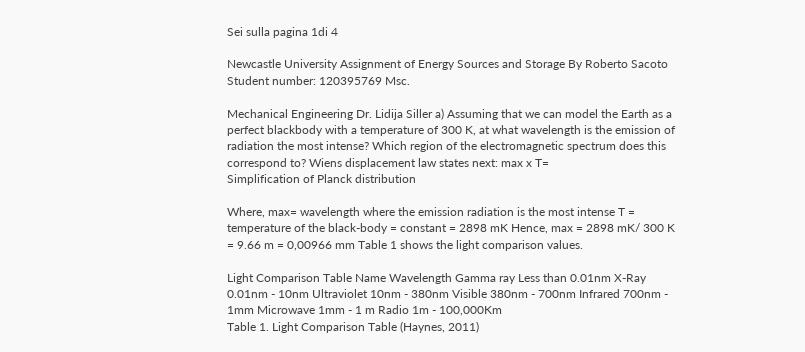Sei sulla pagina 1di 4

Newcastle University Assignment of Energy Sources and Storage By Roberto Sacoto Student number: 120395769 Msc.

Mechanical Engineering Dr. Lidija Siller a) Assuming that we can model the Earth as a perfect blackbody with a temperature of 300 K, at what wavelength is the emission of radiation the most intense? Which region of the electromagnetic spectrum does this correspond to? Wiens displacement law states next: max x T=
Simplification of Planck distribution

Where, max= wavelength where the emission radiation is the most intense T = temperature of the black-body = constant = 2898 mK Hence, max = 2898 mK/ 300 K = 9.66 m = 0,00966 mm Table 1 shows the light comparison values.

Light Comparison Table Name Wavelength Gamma ray Less than 0.01nm X-Ray 0.01nm - 10nm Ultraviolet 10nm - 380nm Visible 380nm - 700nm Infrared 700nm - 1mm Microwave 1mm - 1 m Radio 1m - 100,000Km
Table 1. Light Comparison Table (Haynes, 2011)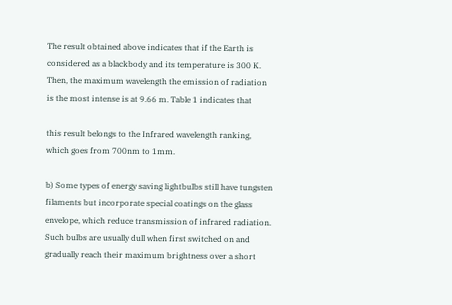The result obtained above indicates that if the Earth is considered as a blackbody and its temperature is 300 K. Then, the maximum wavelength the emission of radiation is the most intense is at 9.66 m. Table 1 indicates that

this result belongs to the Infrared wavelength ranking, which goes from 700nm to 1mm.

b) Some types of energy saving lightbulbs still have tungsten filaments but incorporate special coatings on the glass envelope, which reduce transmission of infrared radiation. Such bulbs are usually dull when first switched on and gradually reach their maximum brightness over a short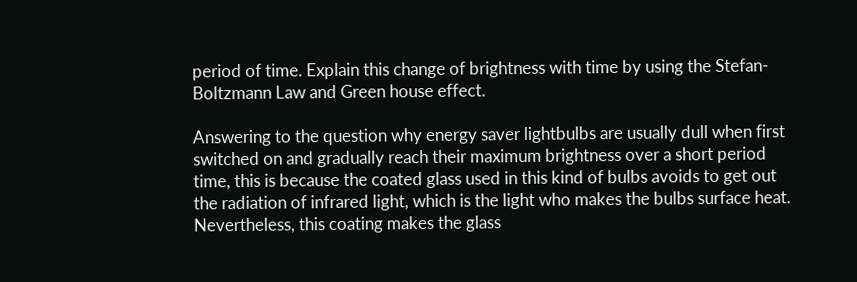period of time. Explain this change of brightness with time by using the Stefan-Boltzmann Law and Green house effect.

Answering to the question why energy saver lightbulbs are usually dull when first switched on and gradually reach their maximum brightness over a short period time, this is because the coated glass used in this kind of bulbs avoids to get out the radiation of infrared light, which is the light who makes the bulbs surface heat. Nevertheless, this coating makes the glass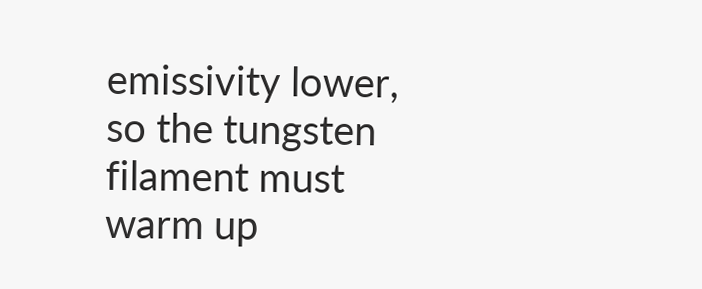emissivity lower, so the tungsten filament must warm up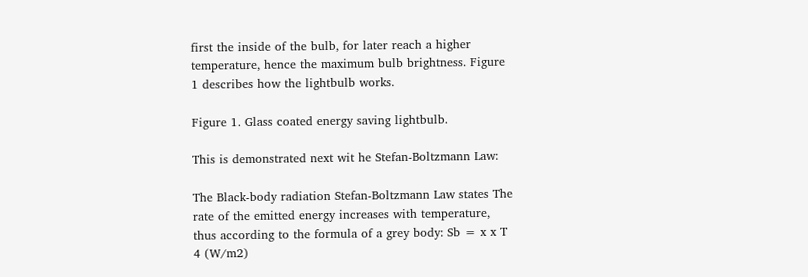first the inside of the bulb, for later reach a higher temperature, hence the maximum bulb brightness. Figure 1 describes how the lightbulb works.

Figure 1. Glass coated energy saving lightbulb.

This is demonstrated next wit he Stefan-Boltzmann Law:

The Black-body radiation Stefan-Boltzmann Law states The rate of the emitted energy increases with temperature, thus according to the formula of a grey body: Sb = x x T 4 (W/m2)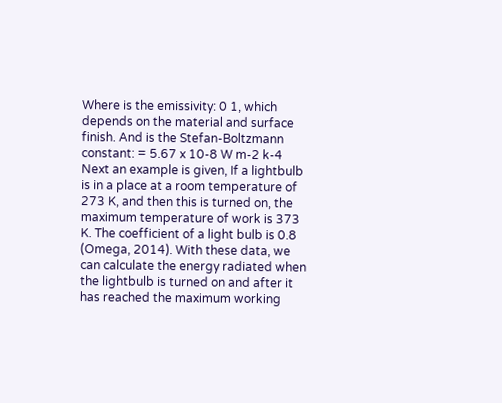Where is the emissivity: 0 1, which depends on the material and surface finish. And is the Stefan-Boltzmann constant: = 5.67 x 10-8 W m-2 k-4 Next an example is given, If a lightbulb is in a place at a room temperature of 273 K, and then this is turned on, the maximum temperature of work is 373 K. The coefficient of a light bulb is 0.8 (Omega, 2014). With these data, we can calculate the energy radiated when the lightbulb is turned on and after it has reached the maximum working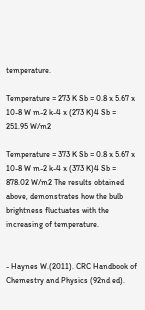temperature.

Temperature = 273 K Sb = 0.8 x 5.67 x 10-8 W m-2 k-4 x (273 K)4 Sb = 251.95 W/m2

Temperature = 373 K Sb = 0.8 x 5.67 x 10-8 W m-2 k-4 x (373 K)4 Sb = 878.02 W/m2 The results obtained above, demonstrates how the bulb brightness fluctuates with the increasing of temperature.


- Haynes W.(2011). CRC Handbook of Chemestry and Physics (92nd ed).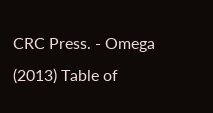CRC Press. - Omega (2013) Table of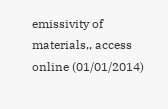emissivity of materials,, access online (01/01/2014)